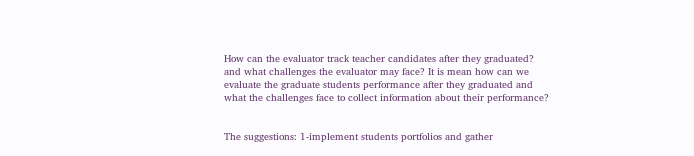How can the evaluator track teacher candidates after they graduated? and what challenges the evaluator may face? It is mean how can we evaluate the graduate students performance after they graduated and what the challenges face to collect information about their performance?


The suggestions: 1-implement students portfolios and gather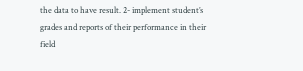the data to have result. 2- implement student’s grades and reports of their performance in their field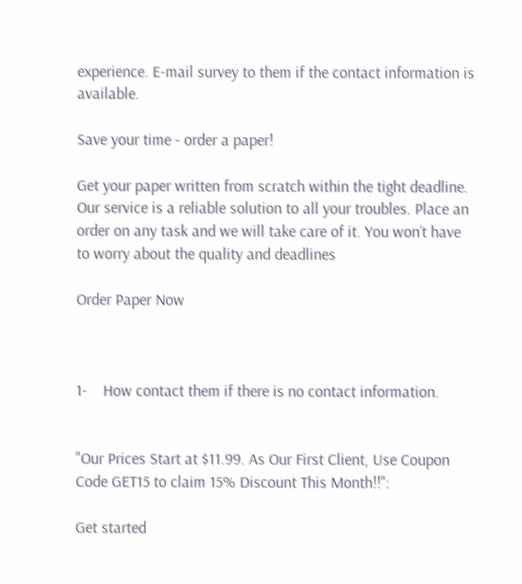experience. E-mail survey to them if the contact information is available.

Save your time - order a paper!

Get your paper written from scratch within the tight deadline. Our service is a reliable solution to all your troubles. Place an order on any task and we will take care of it. You won’t have to worry about the quality and deadlines

Order Paper Now



1-    How contact them if there is no contact information.


"Our Prices Start at $11.99. As Our First Client, Use Coupon Code GET15 to claim 15% Discount This Month!!":

Get started